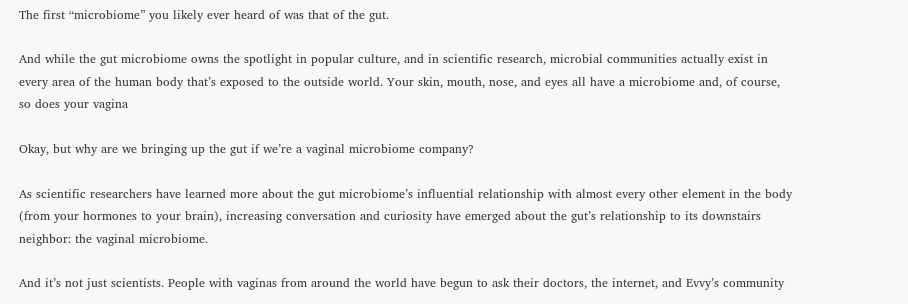The first “microbiome” you likely ever heard of was that of the gut.

And while the gut microbiome owns the spotlight in popular culture, and in scientific research, microbial communities actually exist in every area of the human body that’s exposed to the outside world. Your skin, mouth, nose, and eyes all have a microbiome and, of course, so does your vagina

Okay, but why are we bringing up the gut if we’re a vaginal microbiome company?

As scientific researchers have learned more about the gut microbiome’s influential relationship with almost every other element in the body (from your hormones to your brain), increasing conversation and curiosity have emerged about the gut’s relationship to its downstairs neighbor: the vaginal microbiome.

And it’s not just scientists. People with vaginas from around the world have begun to ask their doctors, the internet, and Evvy’s community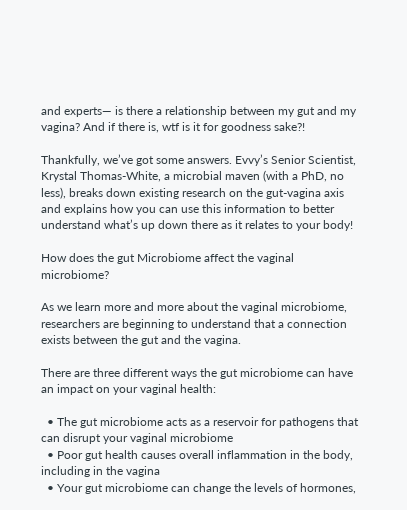and experts— is there a relationship between my gut and my vagina? And if there is, wtf is it for goodness sake?!

Thankfully, we’ve got some answers. Evvy’s Senior Scientist, Krystal Thomas-White, a microbial maven (with a PhD, no less), breaks down existing research on the gut-vagina axis and explains how you can use this information to better understand what’s up down there as it relates to your body!

How does the gut Microbiome affect the vaginal microbiome?

As we learn more and more about the vaginal microbiome, researchers are beginning to understand that a connection exists between the gut and the vagina.

There are three different ways the gut microbiome can have an impact on your vaginal health:

  • The gut microbiome acts as a reservoir for pathogens that can disrupt your vaginal microbiome
  • Poor gut health causes overall inflammation in the body, including in the vagina
  • Your gut microbiome can change the levels of hormones,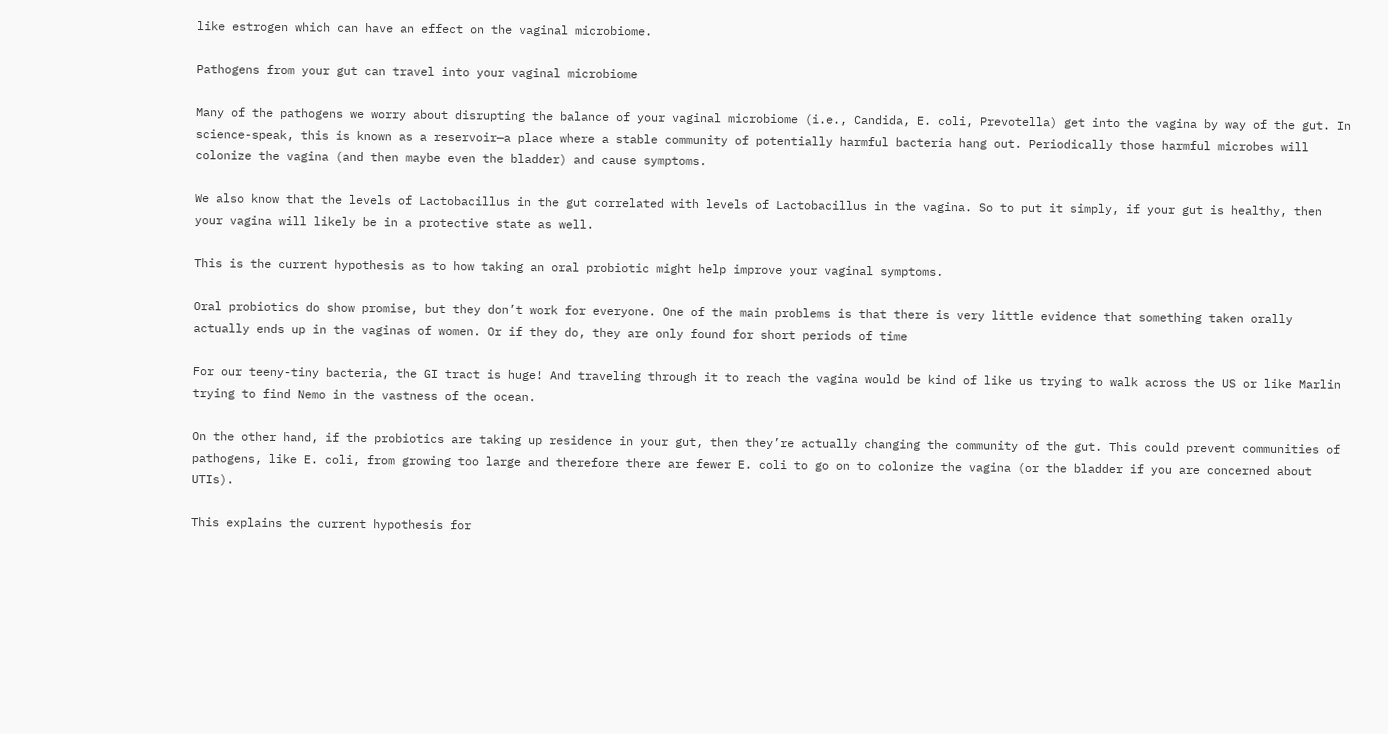like estrogen which can have an effect on the vaginal microbiome.

Pathogens from your gut can travel into your vaginal microbiome

Many of the pathogens we worry about disrupting the balance of your vaginal microbiome (i.e., Candida, E. coli, Prevotella) get into the vagina by way of the gut. In science-speak, this is known as a reservoir—a place where a stable community of potentially harmful bacteria hang out. Periodically those harmful microbes will colonize the vagina (and then maybe even the bladder) and cause symptoms.

We also know that the levels of Lactobacillus in the gut correlated with levels of Lactobacillus in the vagina. So to put it simply, if your gut is healthy, then your vagina will likely be in a protective state as well.

This is the current hypothesis as to how taking an oral probiotic might help improve your vaginal symptoms.

Oral probiotics do show promise, but they don’t work for everyone. One of the main problems is that there is very little evidence that something taken orally actually ends up in the vaginas of women. Or if they do, they are only found for short periods of time

For our teeny-tiny bacteria, the GI tract is huge! And traveling through it to reach the vagina would be kind of like us trying to walk across the US or like Marlin trying to find Nemo in the vastness of the ocean.

On the other hand, if the probiotics are taking up residence in your gut, then they’re actually changing the community of the gut. This could prevent communities of pathogens, like E. coli, from growing too large and therefore there are fewer E. coli to go on to colonize the vagina (or the bladder if you are concerned about UTIs).

This explains the current hypothesis for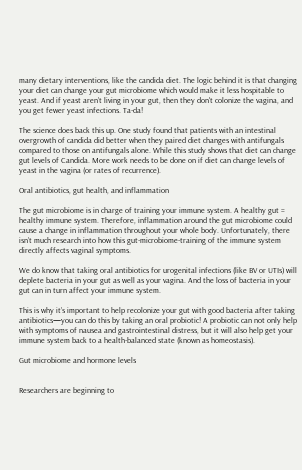many dietary interventions, like the candida diet. The logic behind it is that changing your diet can change your gut microbiome which would make it less hospitable to yeast. And if yeast aren’t living in your gut, then they don't colonize the vagina, and you get fewer yeast infections. Ta-da!

The science does back this up. One study found that patients with an intestinal overgrowth of candida did better when they paired diet changes with antifungals compared to those on antifungals alone. While this study shows that diet can change gut levels of Candida. More work needs to be done on if diet can change levels of yeast in the vagina (or rates of recurrence).

Oral antibiotics, gut health, and inflammation

The gut microbiome is in charge of training your immune system. A healthy gut = healthy immune system. Therefore, inflammation around the gut microbiome could cause a change in inflammation throughout your whole body. Unfortunately, there isn’t much research into how this gut-microbiome-training of the immune system directly affects vaginal symptoms.

We do know that taking oral antibiotics for urogenital infections (like BV or UTIs) will deplete bacteria in your gut as well as your vagina. And the loss of bacteria in your gut can in turn affect your immune system.

This is why it’s important to help recolonize your gut with good bacteria after taking antibiotics—you can do this by taking an oral probiotic! A probiotic can not only help with symptoms of nausea and gastrointestinal distress, but it will also help get your immune system back to a health-balanced state (known as homeostasis).

Gut microbiome and hormone levels


Researchers are beginning to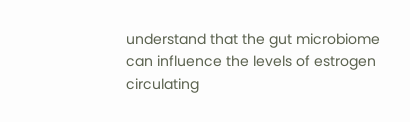understand that the gut microbiome can influence the levels of estrogen circulating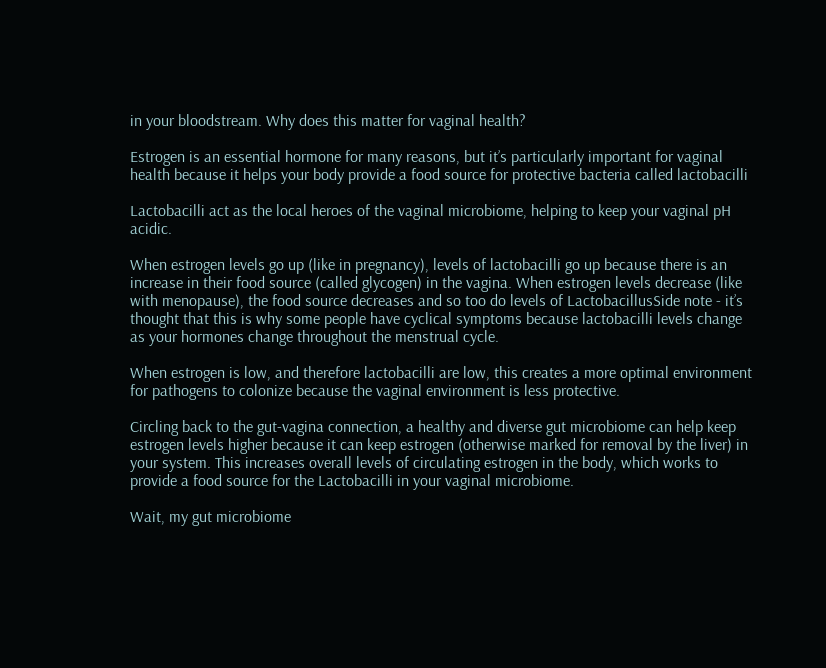in your bloodstream. Why does this matter for vaginal health?

Estrogen is an essential hormone for many reasons, but it’s particularly important for vaginal health because it helps your body provide a food source for protective bacteria called lactobacilli

Lactobacilli act as the local heroes of the vaginal microbiome, helping to keep your vaginal pH acidic.

When estrogen levels go up (like in pregnancy), levels of lactobacilli go up because there is an increase in their food source (called glycogen) in the vagina. When estrogen levels decrease (like with menopause), the food source decreases and so too do levels of LactobacillusSide note - it’s thought that this is why some people have cyclical symptoms because lactobacilli levels change as your hormones change throughout the menstrual cycle.

When estrogen is low, and therefore lactobacilli are low, this creates a more optimal environment for pathogens to colonize because the vaginal environment is less protective.

Circling back to the gut-vagina connection, a healthy and diverse gut microbiome can help keep estrogen levels higher because it can keep estrogen (otherwise marked for removal by the liver) in your system. This increases overall levels of circulating estrogen in the body, which works to provide a food source for the Lactobacilli in your vaginal microbiome.

Wait, my gut microbiome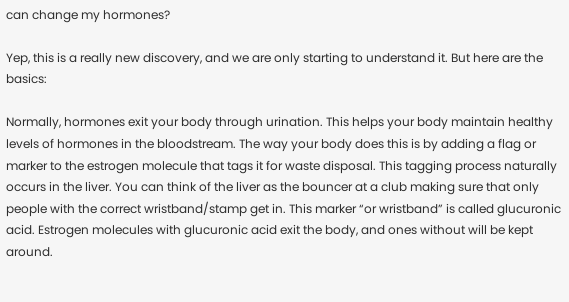can change my hormones?

Yep, this is a really new discovery, and we are only starting to understand it. But here are the basics:

Normally, hormones exit your body through urination. This helps your body maintain healthy levels of hormones in the bloodstream. The way your body does this is by adding a flag or marker to the estrogen molecule that tags it for waste disposal. This tagging process naturally occurs in the liver. You can think of the liver as the bouncer at a club making sure that only people with the correct wristband/stamp get in. This marker “or wristband” is called glucuronic acid. Estrogen molecules with glucuronic acid exit the body, and ones without will be kept around.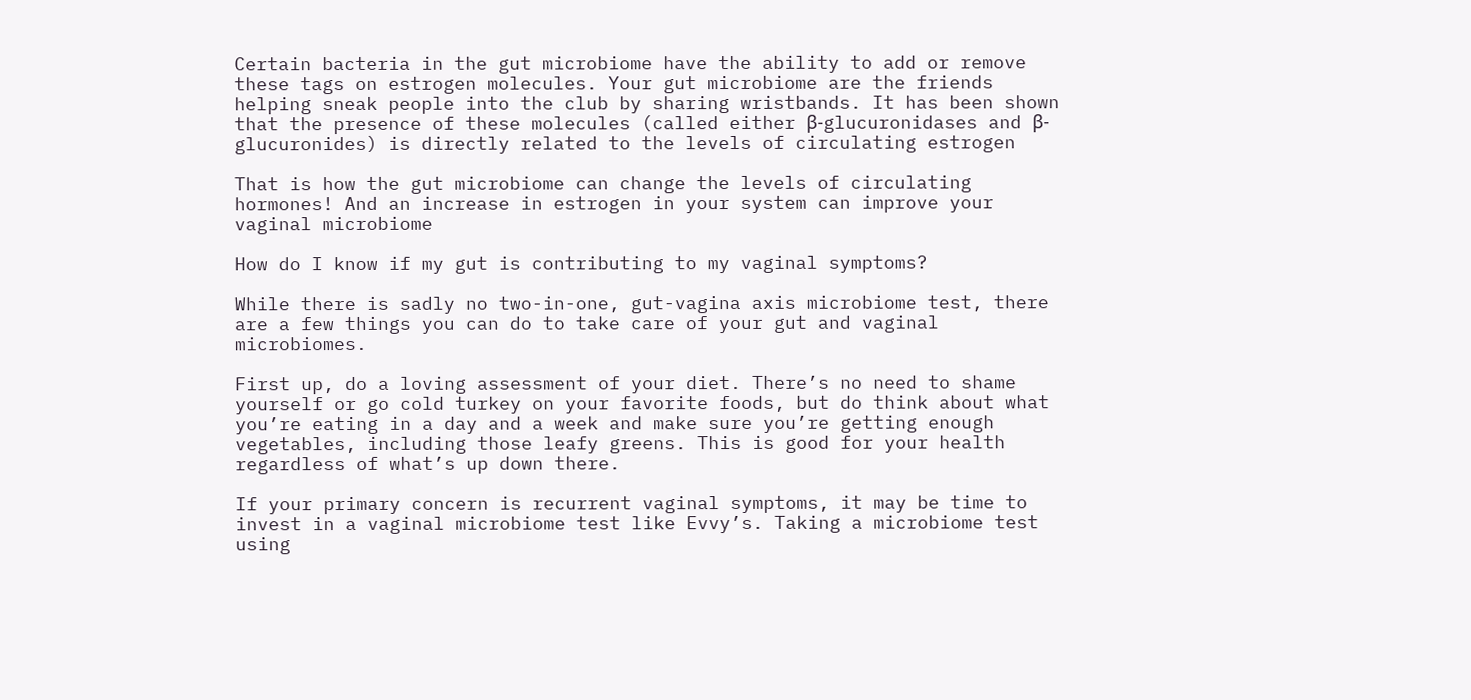Certain bacteria in the gut microbiome have the ability to add or remove these tags on estrogen molecules. Your gut microbiome are the friends helping sneak people into the club by sharing wristbands. It has been shown that the presence of these molecules (called either β-glucuronidases and β-glucuronides) is directly related to the levels of circulating estrogen

That is how the gut microbiome can change the levels of circulating hormones! And an increase in estrogen in your system can improve your vaginal microbiome

How do I know if my gut is contributing to my vaginal symptoms?

While there is sadly no two-in-one, gut-vagina axis microbiome test, there are a few things you can do to take care of your gut and vaginal microbiomes.

First up, do a loving assessment of your diet. There’s no need to shame yourself or go cold turkey on your favorite foods, but do think about what you’re eating in a day and a week and make sure you’re getting enough vegetables, including those leafy greens. This is good for your health regardless of what’s up down there.

If your primary concern is recurrent vaginal symptoms, it may be time to invest in a vaginal microbiome test like Evvy’s. Taking a microbiome test using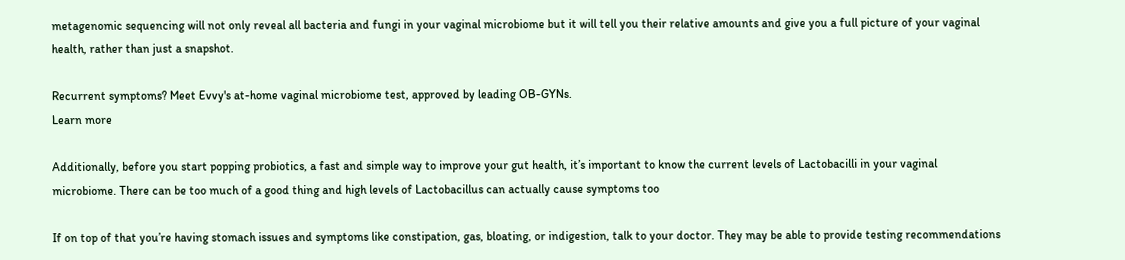metagenomic sequencing will not only reveal all bacteria and fungi in your vaginal microbiome but it will tell you their relative amounts and give you a full picture of your vaginal health, rather than just a snapshot.

Recurrent symptoms? Meet Evvy's at-home vaginal microbiome test, approved by leading OB-GYNs.
Learn more

Additionally, before you start popping probiotics, a fast and simple way to improve your gut health, it’s important to know the current levels of Lactobacilli in your vaginal microbiome. There can be too much of a good thing and high levels of Lactobacillus can actually cause symptoms too

If on top of that you’re having stomach issues and symptoms like constipation, gas, bloating, or indigestion, talk to your doctor. They may be able to provide testing recommendations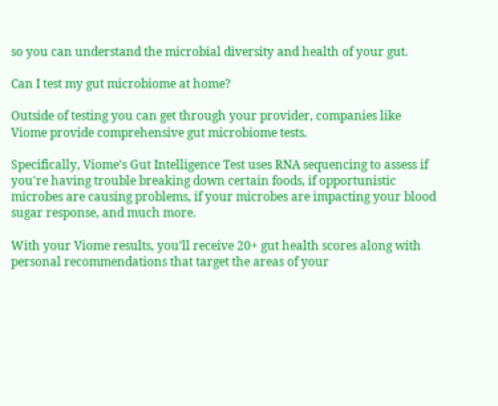so you can understand the microbial diversity and health of your gut.

Can I test my gut microbiome at home?

Outside of testing you can get through your provider, companies like Viome provide comprehensive gut microbiome tests.

Specifically, Viome’s Gut Intelligence Test uses RNA sequencing to assess if you're having trouble breaking down certain foods, if opportunistic microbes are causing problems, if your microbes are impacting your blood sugar response, and much more.

With your Viome results, you’ll receive 20+ gut health scores along with personal recommendations that target the areas of your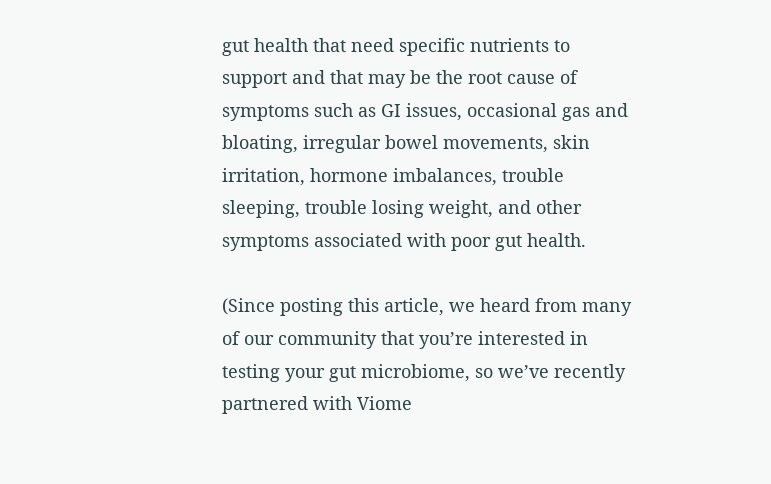gut health that need specific nutrients to support and that may be the root cause of symptoms such as GI issues, occasional gas and bloating, irregular bowel movements, skin irritation, hormone imbalances, trouble sleeping, trouble losing weight, and other symptoms associated with poor gut health.

(Since posting this article, we heard from many of our community that you’re interested in testing your gut microbiome, so we’ve recently partnered with Viome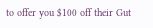to offer you $100 off their Gut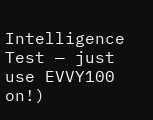Intelligence Test — just use EVVY100 on!)